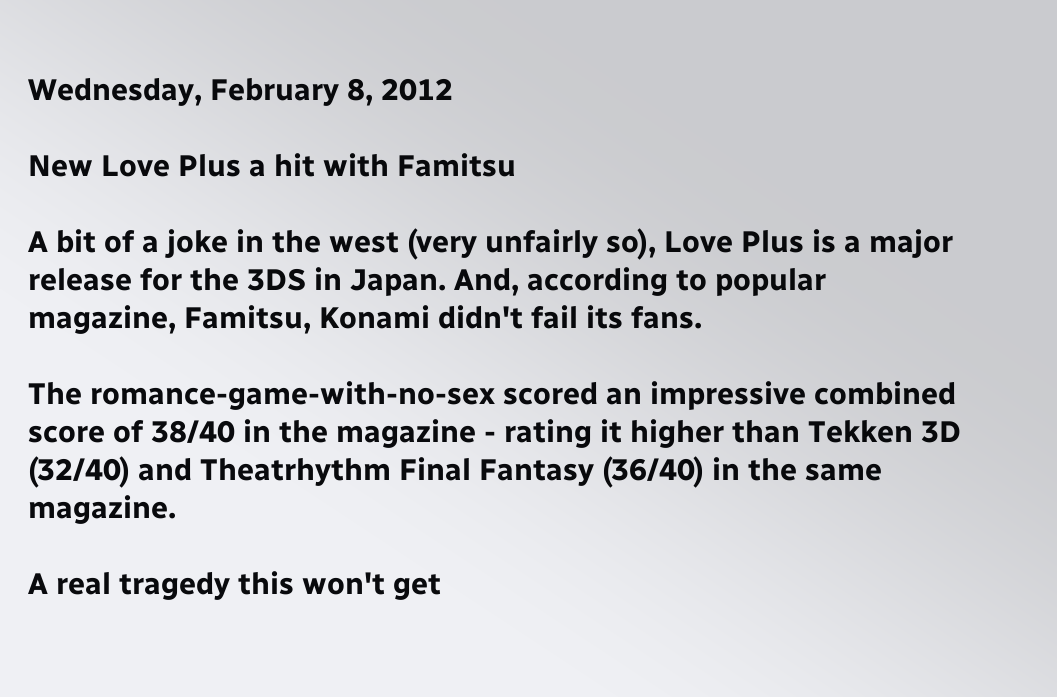Wednesday, February 8, 2012

New Love Plus a hit with Famitsu

A bit of a joke in the west (very unfairly so), Love Plus is a major release for the 3DS in Japan. And, according to popular magazine, Famitsu, Konami didn't fail its fans.

The romance-game-with-no-sex scored an impressive combined score of 38/40 in the magazine - rating it higher than Tekken 3D (32/40) and Theatrhythm Final Fantasy (36/40) in the same magazine.

A real tragedy this won't get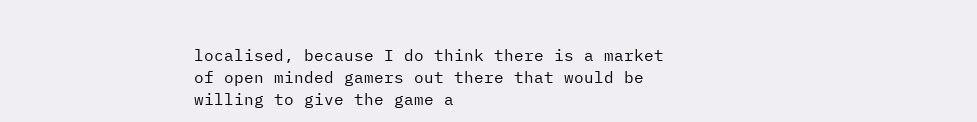localised, because I do think there is a market of open minded gamers out there that would be willing to give the game a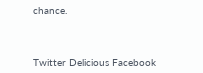chance.



Twitter Delicious Facebook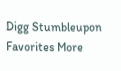Digg Stumbleupon Favorites More